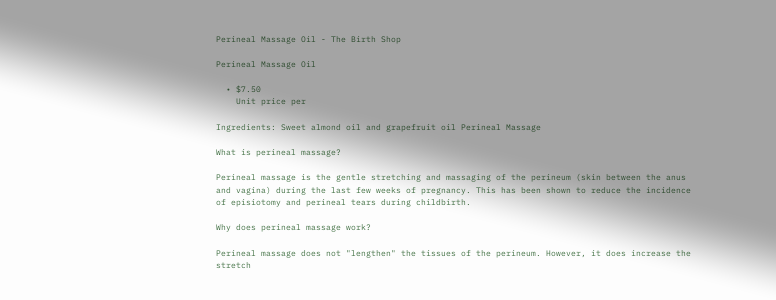Perineal Massage Oil - The Birth Shop

Perineal Massage Oil

  • $7.50
    Unit price per

Ingredients: Sweet almond oil and grapefruit oil Perineal Massage

What is perineal massage?

Perineal massage is the gentle stretching and massaging of the perineum (skin between the anus and vagina) during the last few weeks of pregnancy. This has been shown to reduce the incidence of episiotomy and perineal tears during childbirth.

Why does perineal massage work?

Perineal massage does not "lengthen" the tissues of the perineum. However, it does increase the stretch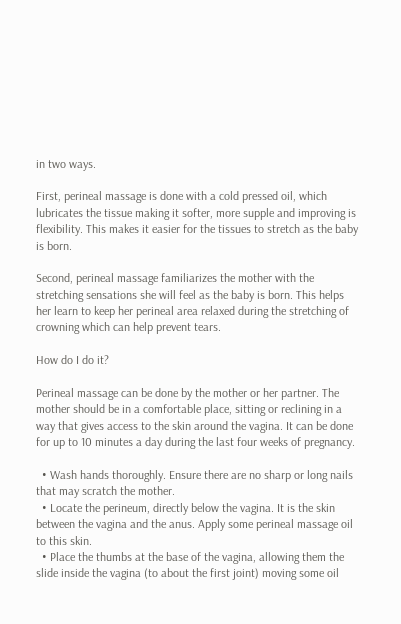in two ways.

First, perineal massage is done with a cold pressed oil, which lubricates the tissue making it softer, more supple and improving is flexibility. This makes it easier for the tissues to stretch as the baby is born.

Second, perineal massage familiarizes the mother with the stretching sensations she will feel as the baby is born. This helps her learn to keep her perineal area relaxed during the stretching of crowning which can help prevent tears.

How do I do it?

Perineal massage can be done by the mother or her partner. The mother should be in a comfortable place, sitting or reclining in a way that gives access to the skin around the vagina. It can be done for up to 10 minutes a day during the last four weeks of pregnancy.

  • Wash hands thoroughly. Ensure there are no sharp or long nails that may scratch the mother.
  • Locate the perineum, directly below the vagina. It is the skin between the vagina and the anus. Apply some perineal massage oil to this skin.
  • Place the thumbs at the base of the vagina, allowing them the slide inside the vagina (to about the first joint) moving some oil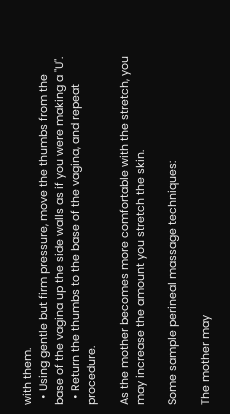with them.
  • Using gentle but firm pressure, move the thumbs from the base of the vagina up the side walls as if you were making a "U".
  • Return the thumbs to the base of the vagina, and repeat procedure.

As the mother becomes more comfortable with the stretch, you may increase the amount you stretch the skin.

Some sample perineal massage techniques:

The mother may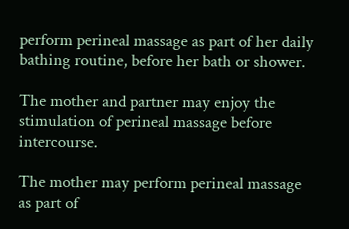perform perineal massage as part of her daily bathing routine, before her bath or shower.

The mother and partner may enjoy the stimulation of perineal massage before intercourse.

The mother may perform perineal massage as part of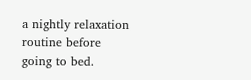a nightly relaxation routine before going to bed.